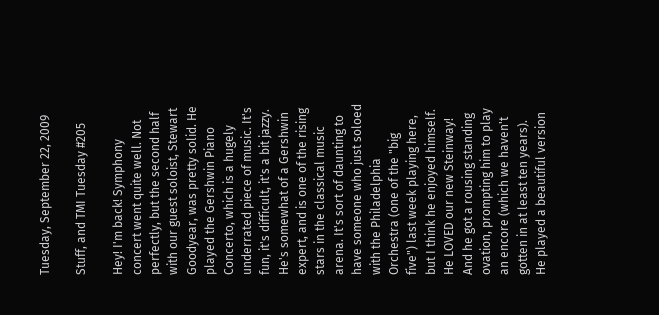Tuesday, September 22, 2009

Stuff, and TMI Tuesday #205

Hey! I'm back! Symphony concert went quite well. Not perfectly, but the second half with our guest soloist, Stewart Goodyear, was pretty solid. He played the Gershwin Piano Concerto, which is a hugely underrated piece of music. It's fun, it's difficult, it's a bit jazzy. He's somewhat of a Gershwin expert, and is one of the rising stars in the classical music arena. It's sort of daunting to have someone who just soloed with the Philadelphia Orchestra (one of the "big five") last week playing here, but I think he enjoyed himself. He LOVED our new Steinway! And he got a rousing standing ovation, prompting him to play an encore (which we haven't gotten in at least ten years). He played a beautiful version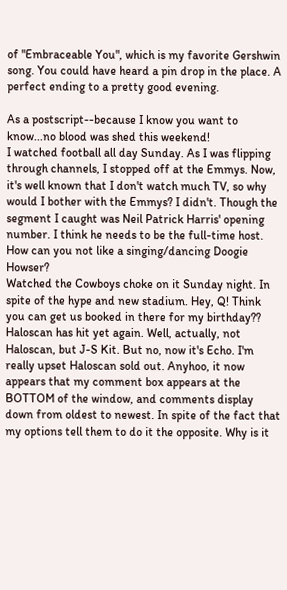of "Embraceable You", which is my favorite Gershwin song. You could have heard a pin drop in the place. A perfect ending to a pretty good evening.

As a postscript--because I know you want to know...no blood was shed this weekend!
I watched football all day Sunday. As I was flipping through channels, I stopped off at the Emmys. Now, it's well known that I don't watch much TV, so why would I bother with the Emmys? I didn't. Though the segment I caught was Neil Patrick Harris' opening number. I think he needs to be the full-time host. How can you not like a singing/dancing Doogie Howser?
Watched the Cowboys choke on it Sunday night. In spite of the hype and new stadium. Hey, Q! Think you can get us booked in there for my birthday??
Haloscan has hit yet again. Well, actually, not Haloscan, but J-S Kit. But no, now it's Echo. I'm really upset Haloscan sold out. Anyhoo, it now appears that my comment box appears at the BOTTOM of the window, and comments display down from oldest to newest. In spite of the fact that my options tell them to do it the opposite. Why is it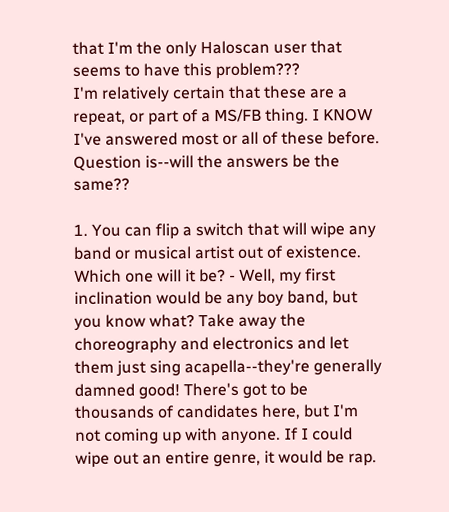that I'm the only Haloscan user that seems to have this problem???
I'm relatively certain that these are a repeat, or part of a MS/FB thing. I KNOW I've answered most or all of these before. Question is--will the answers be the same??

1. You can flip a switch that will wipe any band or musical artist out of existence. Which one will it be? - Well, my first inclination would be any boy band, but you know what? Take away the choreography and electronics and let them just sing acapella--they're generally damned good! There's got to be thousands of candidates here, but I'm not coming up with anyone. If I could wipe out an entire genre, it would be rap.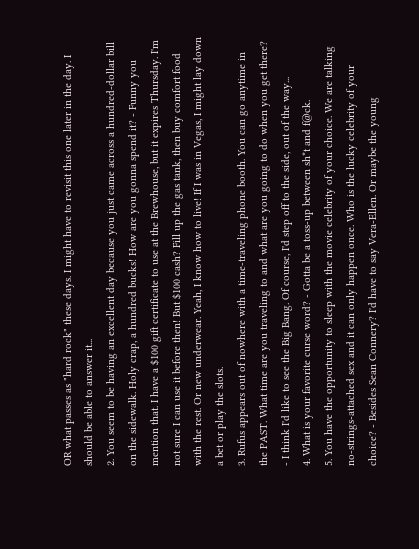OR what passes as "hard rock" these days. I might have to revisit this one later in the day. I should be able to answer it...
2. You seem to be having an excellent day because you just came across a hundred-dollar bill on the sidewalk. Holy crap, a hundred bucks! How are you gonna spend it? - Funny you mention that. I have a $100 gift certificate to use at the Brewhouse, but it expires Thursday. I'm not sure I can use it before then! But $100 cash? Fill up the gas tank, then buy comfort food with the rest. Or new underwear. Yeah, I know how to live! If I was in Vegas, I might lay down a bet or play the slots.
3. Rufus appears out of nowhere with a time-traveling phone booth. You can go anytime in the PAST. What time are you traveling to and what are you going to do when you get there? - I think I'd like to see the Big Bang. Of course, I'd step off to the side, out of the way...
4. What is your favorite curse word? - Gotta be a toss-up between sh*t and f@ck.
5. You have the opportunity to sleep with the movie celebrity of your choice. We are talking no-strings-attached sex and it can only happen once. Who is the lucky celebrity of your choice? - Besides Sean Connery? I'd have to say Vera-Ellen. Or maybe the young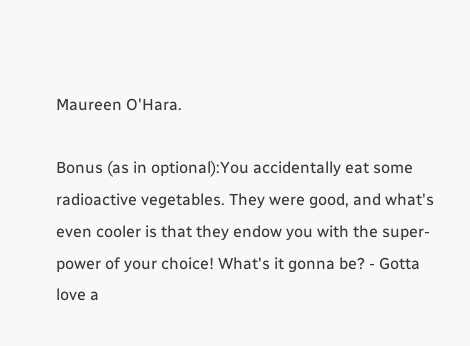Maureen O'Hara.

Bonus (as in optional):You accidentally eat some radioactive vegetables. They were good, and what's even cooler is that they endow you with the super-power of your choice! What's it gonna be? - Gotta love a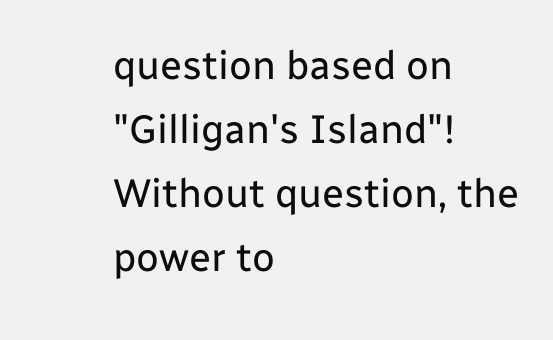question based on "Gilligan's Island"! Without question, the power to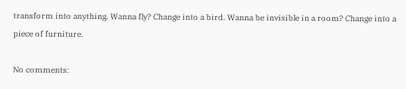transform into anything. Wanna fly? Change into a bird. Wanna be invisible in a room? Change into a piece of furniture.

No comments: